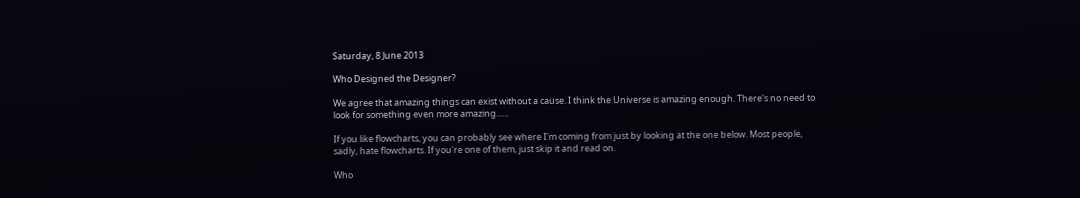Saturday, 8 June 2013

Who Designed the Designer?

We agree that amazing things can exist without a cause. I think the Universe is amazing enough. There's no need to look for something even more amazing......

If you like flowcharts, you can probably see where I'm coming from just by looking at the one below. Most people, sadly, hate flowcharts. If you're one of them, just skip it and read on.

Who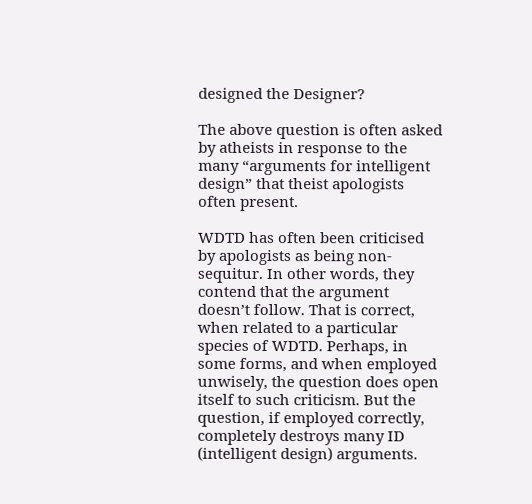designed the Designer?

The above question is often asked by atheists in response to the many “arguments for intelligent design” that theist apologists often present.

WDTD has often been criticised by apologists as being non-sequitur. In other words, they contend that the argument doesn’t follow. That is correct, when related to a particular species of WDTD. Perhaps, in some forms, and when employed unwisely, the question does open itself to such criticism. But the question, if employed correctly, completely destroys many ID (intelligent design) arguments.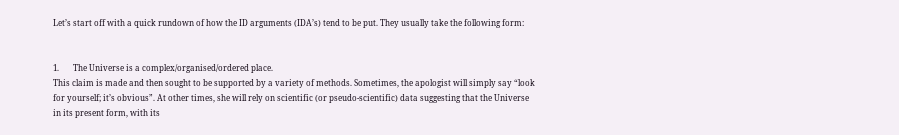Let’s start off with a quick rundown of how the ID arguments (IDA’s) tend to be put. They usually take the following form:


1.       The Universe is a complex/organised/ordered place.
This claim is made and then sought to be supported by a variety of methods. Sometimes, the apologist will simply say “look for yourself; it’s obvious”. At other times, she will rely on scientific (or pseudo-scientific) data suggesting that the Universe in its present form, with its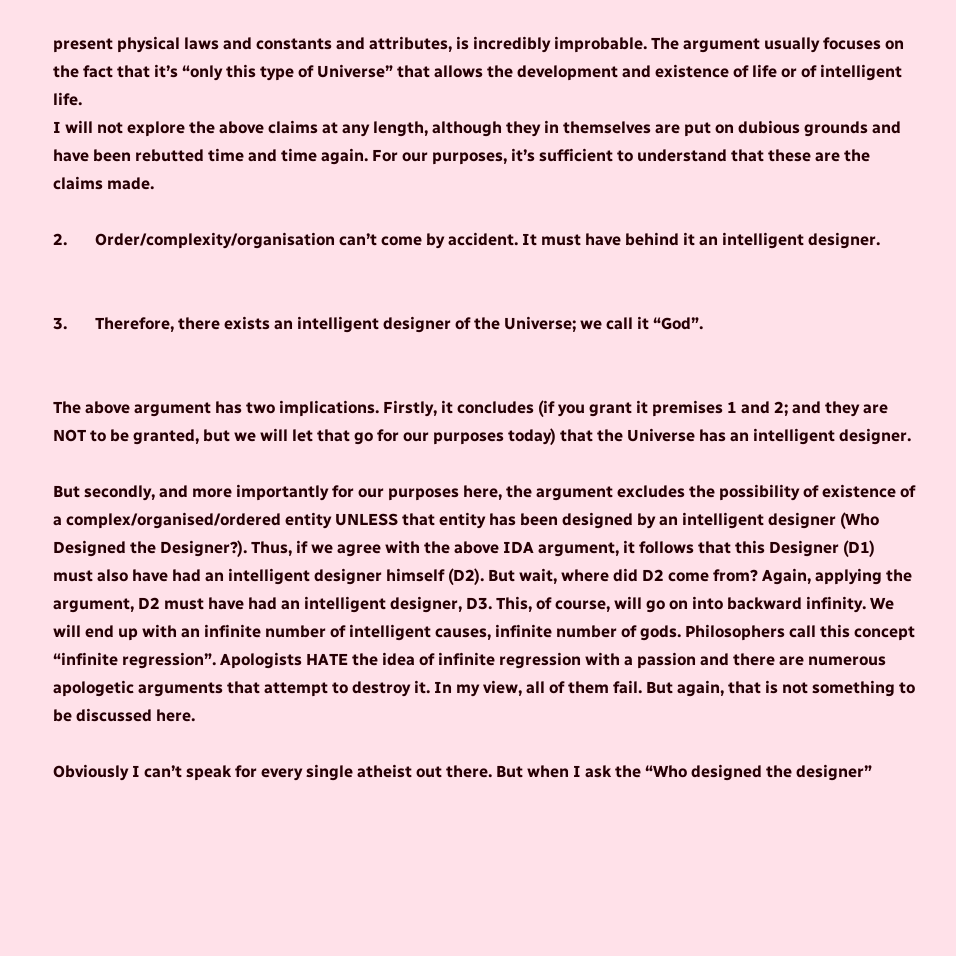present physical laws and constants and attributes, is incredibly improbable. The argument usually focuses on the fact that it’s “only this type of Universe” that allows the development and existence of life or of intelligent life.
I will not explore the above claims at any length, although they in themselves are put on dubious grounds and have been rebutted time and time again. For our purposes, it’s sufficient to understand that these are the claims made.

2.       Order/complexity/organisation can’t come by accident. It must have behind it an intelligent designer.


3.       Therefore, there exists an intelligent designer of the Universe; we call it “God”.


The above argument has two implications. Firstly, it concludes (if you grant it premises 1 and 2; and they are NOT to be granted, but we will let that go for our purposes today) that the Universe has an intelligent designer.

But secondly, and more importantly for our purposes here, the argument excludes the possibility of existence of a complex/organised/ordered entity UNLESS that entity has been designed by an intelligent designer (Who Designed the Designer?). Thus, if we agree with the above IDA argument, it follows that this Designer (D1) must also have had an intelligent designer himself (D2). But wait, where did D2 come from? Again, applying the argument, D2 must have had an intelligent designer, D3. This, of course, will go on into backward infinity. We will end up with an infinite number of intelligent causes, infinite number of gods. Philosophers call this concept “infinite regression”. Apologists HATE the idea of infinite regression with a passion and there are numerous apologetic arguments that attempt to destroy it. In my view, all of them fail. But again, that is not something to be discussed here.

Obviously I can’t speak for every single atheist out there. But when I ask the “Who designed the designer”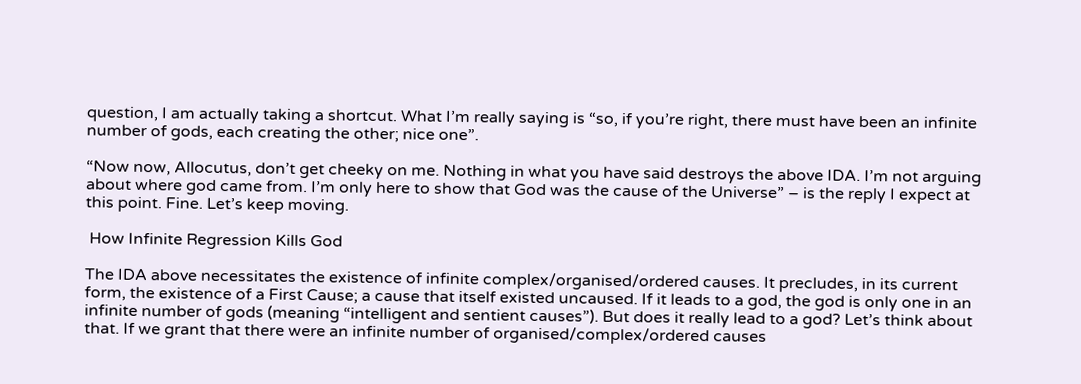question, I am actually taking a shortcut. What I’m really saying is “so, if you’re right, there must have been an infinite number of gods, each creating the other; nice one”.

“Now now, Allocutus, don’t get cheeky on me. Nothing in what you have said destroys the above IDA. I’m not arguing about where god came from. I’m only here to show that God was the cause of the Universe” – is the reply I expect at this point. Fine. Let’s keep moving.

 How Infinite Regression Kills God

The IDA above necessitates the existence of infinite complex/organised/ordered causes. It precludes, in its current form, the existence of a First Cause; a cause that itself existed uncaused. If it leads to a god, the god is only one in an infinite number of gods (meaning “intelligent and sentient causes”). But does it really lead to a god? Let’s think about that. If we grant that there were an infinite number of organised/complex/ordered causes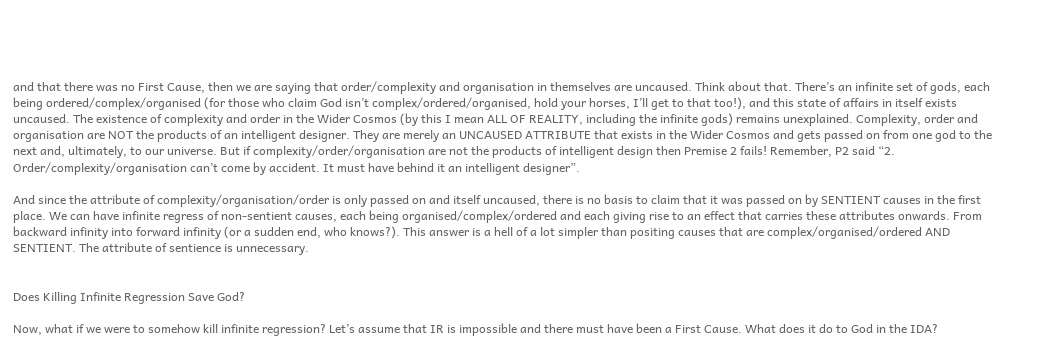and that there was no First Cause, then we are saying that order/complexity and organisation in themselves are uncaused. Think about that. There’s an infinite set of gods, each being ordered/complex/organised (for those who claim God isn’t complex/ordered/organised, hold your horses, I’ll get to that too!), and this state of affairs in itself exists uncaused. The existence of complexity and order in the Wider Cosmos (by this I mean ALL OF REALITY, including the infinite gods) remains unexplained. Complexity, order and organisation are NOT the products of an intelligent designer. They are merely an UNCAUSED ATTRIBUTE that exists in the Wider Cosmos and gets passed on from one god to the next and, ultimately, to our universe. But if complexity/order/organisation are not the products of intelligent design then Premise 2 fails! Remember, P2 said “2.                Order/complexity/organisation can’t come by accident. It must have behind it an intelligent designer”.

And since the attribute of complexity/organisation/order is only passed on and itself uncaused, there is no basis to claim that it was passed on by SENTIENT causes in the first place. We can have infinite regress of non-sentient causes, each being organised/complex/ordered and each giving rise to an effect that carries these attributes onwards. From backward infinity into forward infinity (or a sudden end, who knows?). This answer is a hell of a lot simpler than positing causes that are complex/organised/ordered AND SENTIENT. The attribute of sentience is unnecessary.


Does Killing Infinite Regression Save God?

Now, what if we were to somehow kill infinite regression? Let’s assume that IR is impossible and there must have been a First Cause. What does it do to God in the IDA?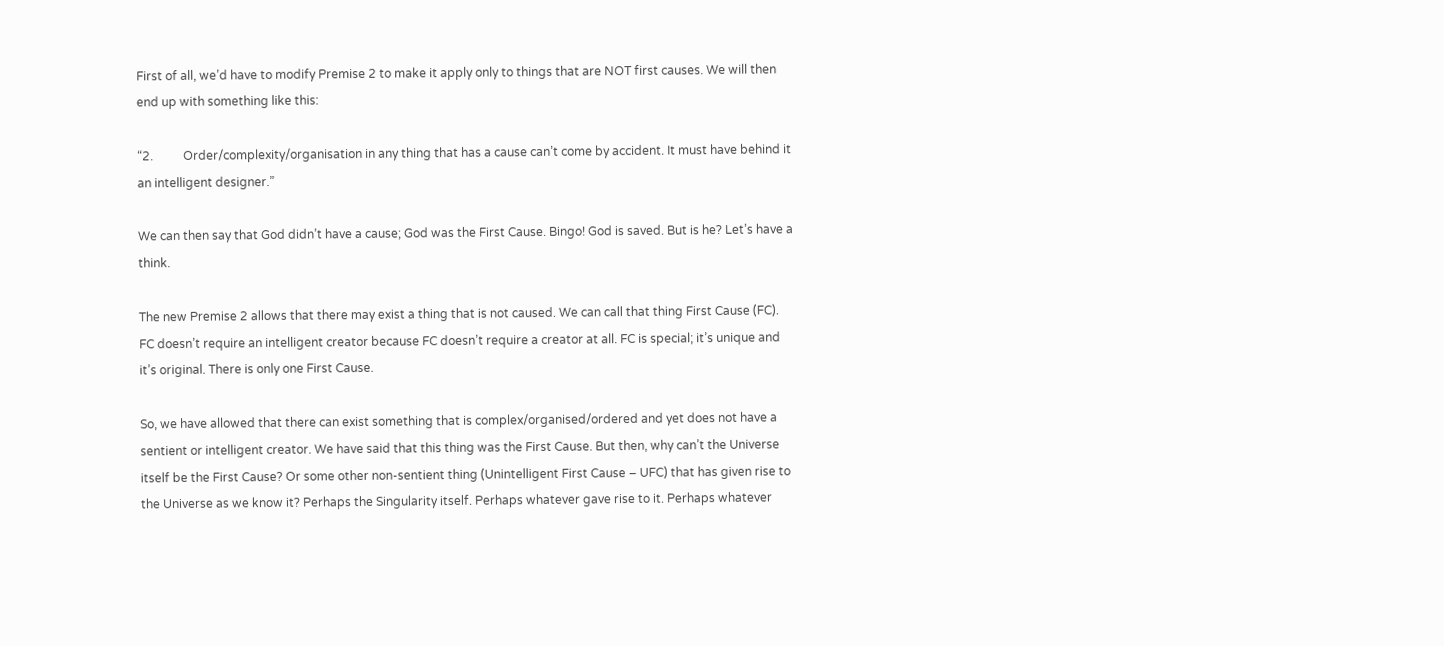First of all, we’d have to modify Premise 2 to make it apply only to things that are NOT first causes. We will then end up with something like this:

“2.          Order/complexity/organisation in any thing that has a cause can’t come by accident. It must have behind it an intelligent designer.”

We can then say that God didn’t have a cause; God was the First Cause. Bingo! God is saved. But is he? Let’s have a think.

The new Premise 2 allows that there may exist a thing that is not caused. We can call that thing First Cause (FC). FC doesn’t require an intelligent creator because FC doesn’t require a creator at all. FC is special; it’s unique and it’s original. There is only one First Cause.

So, we have allowed that there can exist something that is complex/organised/ordered and yet does not have a sentient or intelligent creator. We have said that this thing was the First Cause. But then, why can’t the Universe itself be the First Cause? Or some other non-sentient thing (Unintelligent First Cause – UFC) that has given rise to the Universe as we know it? Perhaps the Singularity itself. Perhaps whatever gave rise to it. Perhaps whatever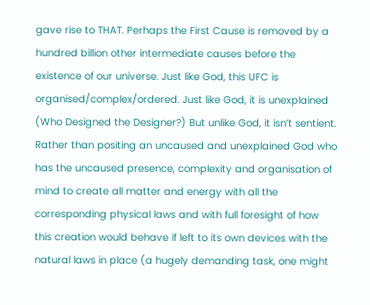gave rise to THAT. Perhaps the First Cause is removed by a hundred billion other intermediate causes before the existence of our universe. Just like God, this UFC is organised/complex/ordered. Just like God, it is unexplained (Who Designed the Designer?) But unlike God, it isn’t sentient. Rather than positing an uncaused and unexplained God who has the uncaused presence, complexity and organisation of mind to create all matter and energy with all the corresponding physical laws and with full foresight of how this creation would behave if left to its own devices with the natural laws in place (a hugely demanding task, one might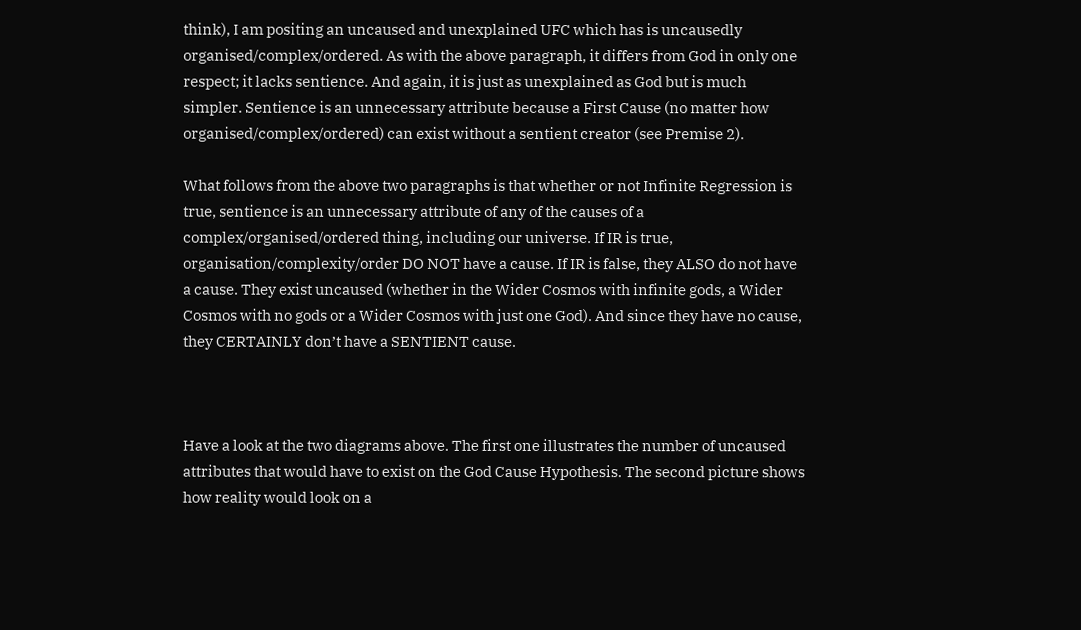think), I am positing an uncaused and unexplained UFC which has is uncausedly organised/complex/ordered. As with the above paragraph, it differs from God in only one respect; it lacks sentience. And again, it is just as unexplained as God but is much simpler. Sentience is an unnecessary attribute because a First Cause (no matter how organised/complex/ordered) can exist without a sentient creator (see Premise 2).

What follows from the above two paragraphs is that whether or not Infinite Regression is true, sentience is an unnecessary attribute of any of the causes of a complex/organised/ordered thing, including our universe. If IR is true, organisation/complexity/order DO NOT have a cause. If IR is false, they ALSO do not have a cause. They exist uncaused (whether in the Wider Cosmos with infinite gods, a Wider Cosmos with no gods or a Wider Cosmos with just one God). And since they have no cause, they CERTAINLY don’t have a SENTIENT cause.



Have a look at the two diagrams above. The first one illustrates the number of uncaused attributes that would have to exist on the God Cause Hypothesis. The second picture shows how reality would look on a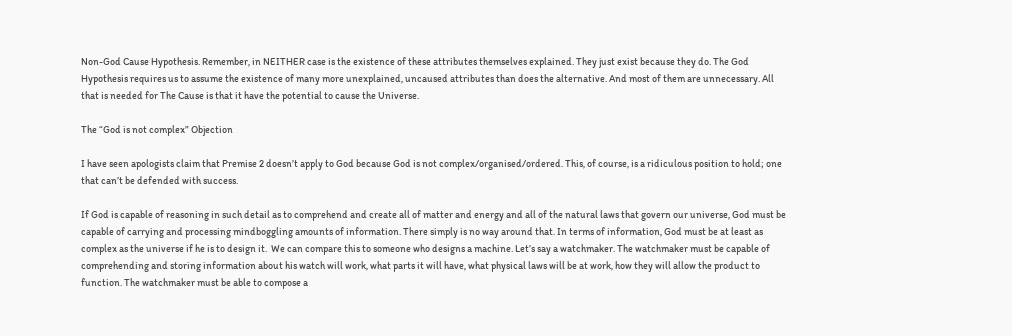Non-God Cause Hypothesis. Remember, in NEITHER case is the existence of these attributes themselves explained. They just exist because they do. The God Hypothesis requires us to assume the existence of many more unexplained, uncaused attributes than does the alternative. And most of them are unnecessary. All that is needed for The Cause is that it have the potential to cause the Universe.

The “God is not complex” Objection

I have seen apologists claim that Premise 2 doesn’t apply to God because God is not complex/organised/ordered. This, of course, is a ridiculous position to hold; one that can’t be defended with success.

If God is capable of reasoning in such detail as to comprehend and create all of matter and energy and all of the natural laws that govern our universe, God must be capable of carrying and processing mindboggling amounts of information. There simply is no way around that. In terms of information, God must be at least as complex as the universe if he is to design it.  We can compare this to someone who designs a machine. Let’s say a watchmaker. The watchmaker must be capable of comprehending and storing information about his watch will work, what parts it will have, what physical laws will be at work, how they will allow the product to function. The watchmaker must be able to compose a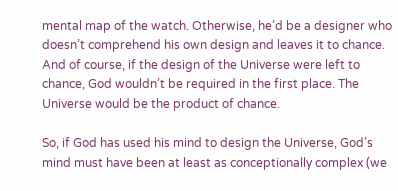mental map of the watch. Otherwise, he’d be a designer who doesn’t comprehend his own design and leaves it to chance. And of course, if the design of the Universe were left to chance, God wouldn’t be required in the first place. The Universe would be the product of chance.

So, if God has used his mind to design the Universe, God’s mind must have been at least as conceptionally complex (we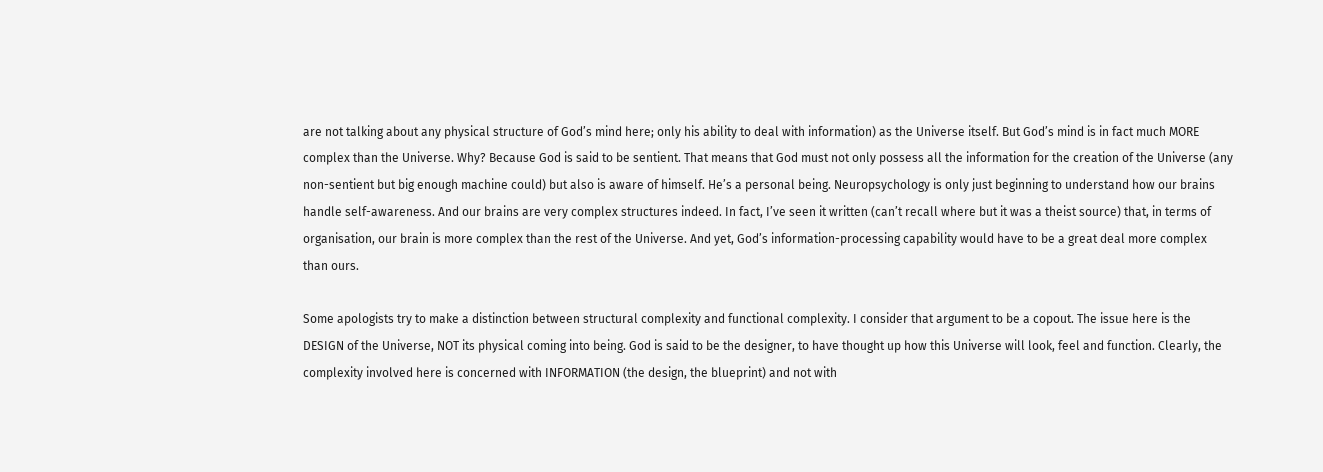are not talking about any physical structure of God’s mind here; only his ability to deal with information) as the Universe itself. But God’s mind is in fact much MORE complex than the Universe. Why? Because God is said to be sentient. That means that God must not only possess all the information for the creation of the Universe (any non-sentient but big enough machine could) but also is aware of himself. He’s a personal being. Neuropsychology is only just beginning to understand how our brains handle self-awareness. And our brains are very complex structures indeed. In fact, I’ve seen it written (can’t recall where but it was a theist source) that, in terms of organisation, our brain is more complex than the rest of the Universe. And yet, God’s information-processing capability would have to be a great deal more complex than ours.

Some apologists try to make a distinction between structural complexity and functional complexity. I consider that argument to be a copout. The issue here is the DESIGN of the Universe, NOT its physical coming into being. God is said to be the designer, to have thought up how this Universe will look, feel and function. Clearly, the complexity involved here is concerned with INFORMATION (the design, the blueprint) and not with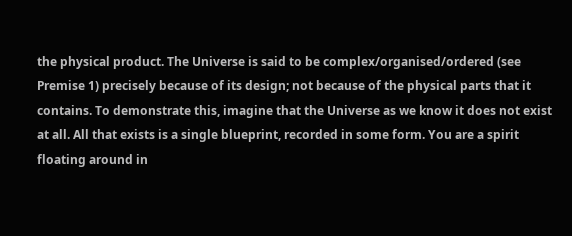the physical product. The Universe is said to be complex/organised/ordered (see Premise 1) precisely because of its design; not because of the physical parts that it contains. To demonstrate this, imagine that the Universe as we know it does not exist at all. All that exists is a single blueprint, recorded in some form. You are a spirit floating around in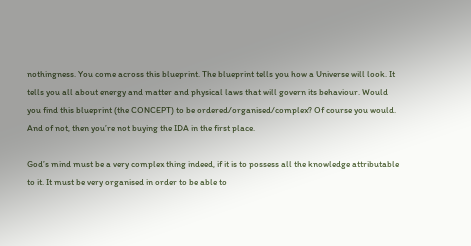nothingness. You come across this blueprint. The blueprint tells you how a Universe will look. It tells you all about energy and matter and physical laws that will govern its behaviour. Would you find this blueprint (the CONCEPT) to be ordered/organised/complex? Of course you would. And of not, then you’re not buying the IDA in the first place.

God’s mind must be a very complex thing indeed, if it is to possess all the knowledge attributable to it. It must be very organised in order to be able to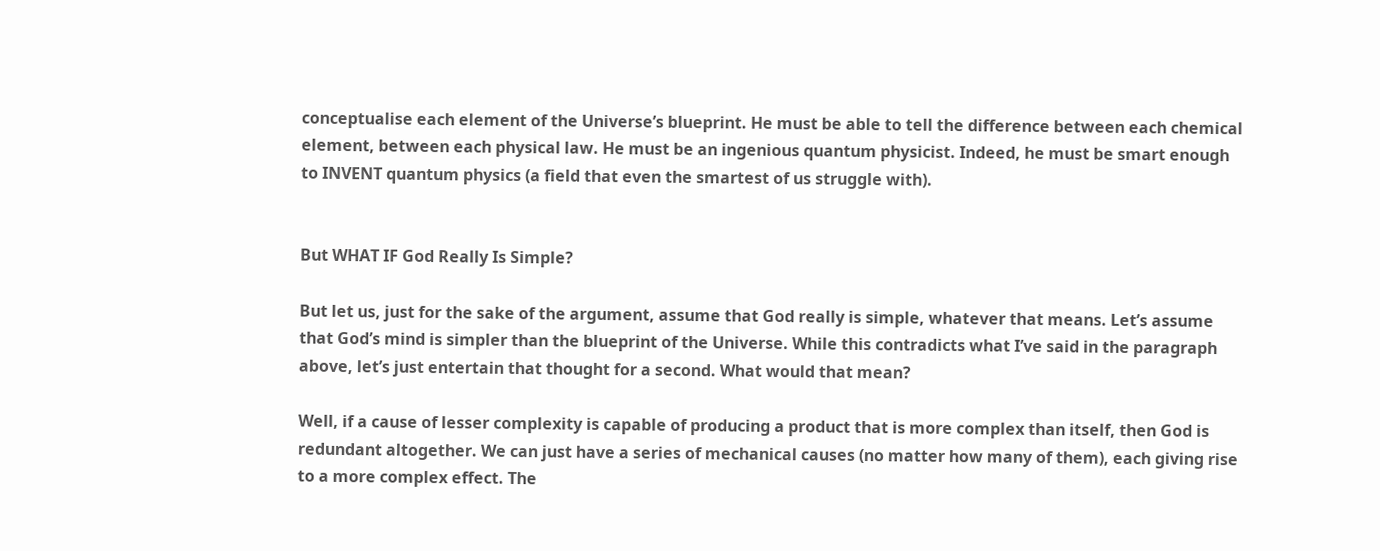conceptualise each element of the Universe’s blueprint. He must be able to tell the difference between each chemical element, between each physical law. He must be an ingenious quantum physicist. Indeed, he must be smart enough to INVENT quantum physics (a field that even the smartest of us struggle with).


But WHAT IF God Really Is Simple?

But let us, just for the sake of the argument, assume that God really is simple, whatever that means. Let’s assume that God’s mind is simpler than the blueprint of the Universe. While this contradicts what I’ve said in the paragraph above, let’s just entertain that thought for a second. What would that mean?

Well, if a cause of lesser complexity is capable of producing a product that is more complex than itself, then God is redundant altogether. We can just have a series of mechanical causes (no matter how many of them), each giving rise to a more complex effect. The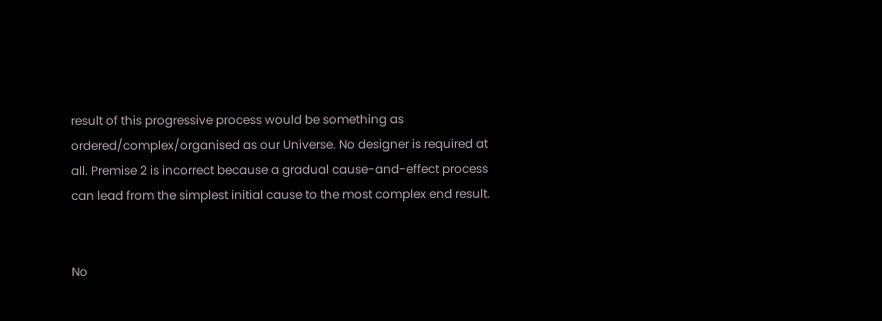result of this progressive process would be something as ordered/complex/organised as our Universe. No designer is required at all. Premise 2 is incorrect because a gradual cause-and-effect process can lead from the simplest initial cause to the most complex end result.


No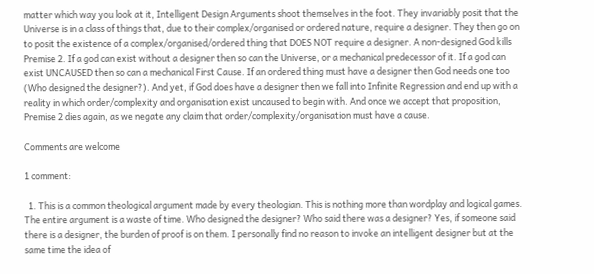matter which way you look at it, Intelligent Design Arguments shoot themselves in the foot. They invariably posit that the Universe is in a class of things that, due to their complex/organised or ordered nature, require a designer. They then go on to posit the existence of a complex/organised/ordered thing that DOES NOT require a designer. A non-designed God kills Premise 2. If a god can exist without a designer then so can the Universe, or a mechanical predecessor of it. If a god can exist UNCAUSED then so can a mechanical First Cause. If an ordered thing must have a designer then God needs one too (Who designed the designer?). And yet, if God does have a designer then we fall into Infinite Regression and end up with a reality in which order/complexity and organisation exist uncaused to begin with. And once we accept that proposition, Premise 2 dies again, as we negate any claim that order/complexity/organisation must have a cause.

Comments are welcome

1 comment:

  1. This is a common theological argument made by every theologian. This is nothing more than wordplay and logical games. The entire argument is a waste of time. Who designed the designer? Who said there was a designer? Yes, if someone said there is a designer, the burden of proof is on them. I personally find no reason to invoke an intelligent designer but at the same time the idea of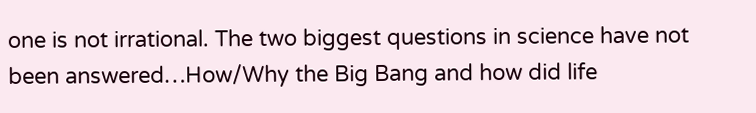one is not irrational. The two biggest questions in science have not been answered…How/Why the Big Bang and how did life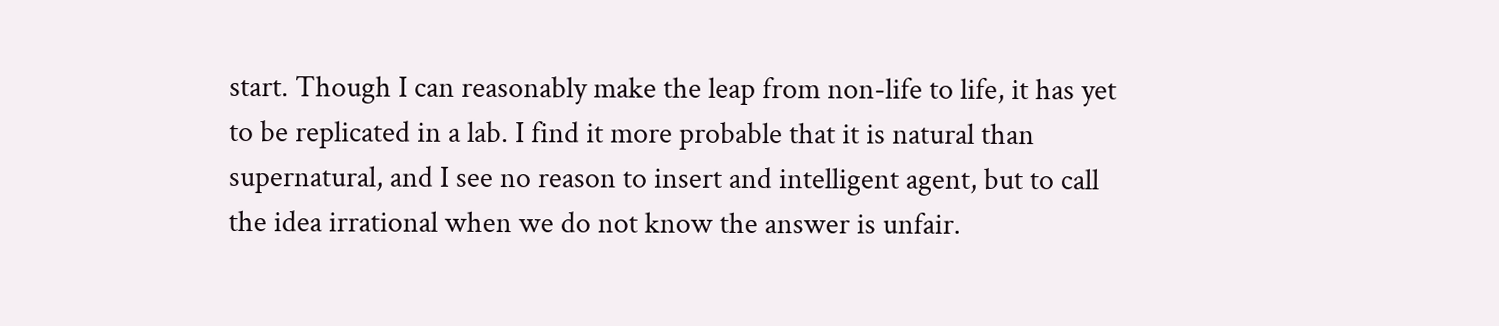start. Though I can reasonably make the leap from non-life to life, it has yet to be replicated in a lab. I find it more probable that it is natural than supernatural, and I see no reason to insert and intelligent agent, but to call the idea irrational when we do not know the answer is unfair.